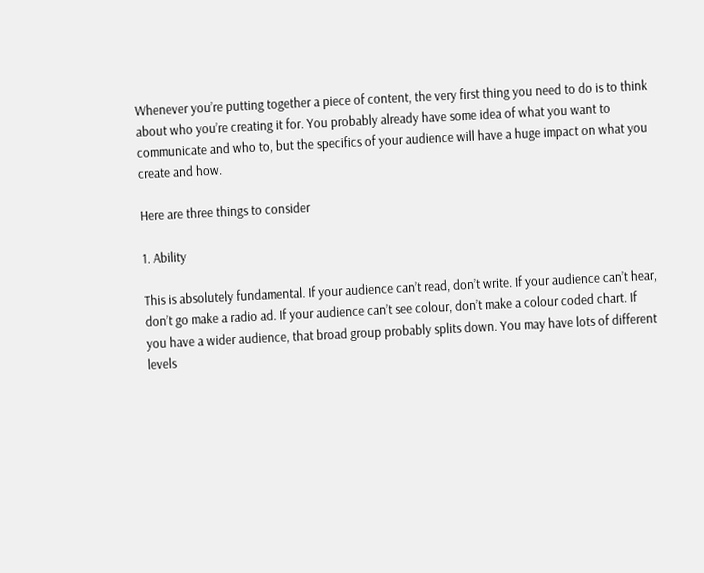Whenever you’re putting together a piece of content, the very first thing you need to do is to think about who you’re creating it for. You probably already have some idea of what you want to communicate and who to, but the specifics of your audience will have a huge impact on what you create and how.

Here are three things to consider

1. Ability

This is absolutely fundamental. If your audience can’t read, don’t write. If your audience can’t hear, don’t go make a radio ad. If your audience can’t see colour, don’t make a colour coded chart. If you have a wider audience, that broad group probably splits down. You may have lots of different levels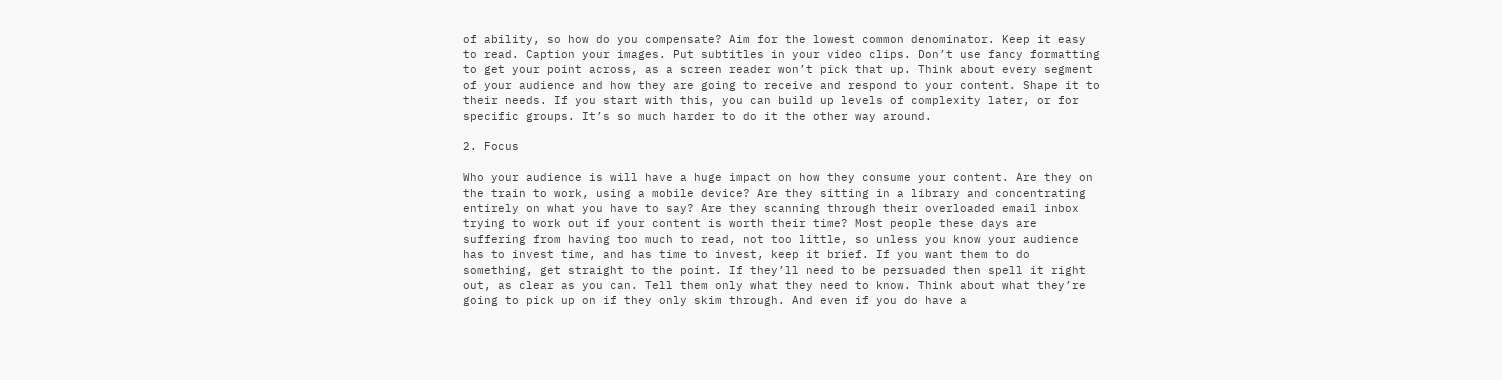of ability, so how do you compensate? Aim for the lowest common denominator. Keep it easy to read. Caption your images. Put subtitles in your video clips. Don’t use fancy formatting to get your point across, as a screen reader won’t pick that up. Think about every segment of your audience and how they are going to receive and respond to your content. Shape it to their needs. If you start with this, you can build up levels of complexity later, or for specific groups. It’s so much harder to do it the other way around.

2. Focus

Who your audience is will have a huge impact on how they consume your content. Are they on the train to work, using a mobile device? Are they sitting in a library and concentrating entirely on what you have to say? Are they scanning through their overloaded email inbox trying to work out if your content is worth their time? Most people these days are suffering from having too much to read, not too little, so unless you know your audience has to invest time, and has time to invest, keep it brief. If you want them to do something, get straight to the point. If they’ll need to be persuaded then spell it right out, as clear as you can. Tell them only what they need to know. Think about what they’re going to pick up on if they only skim through. And even if you do have a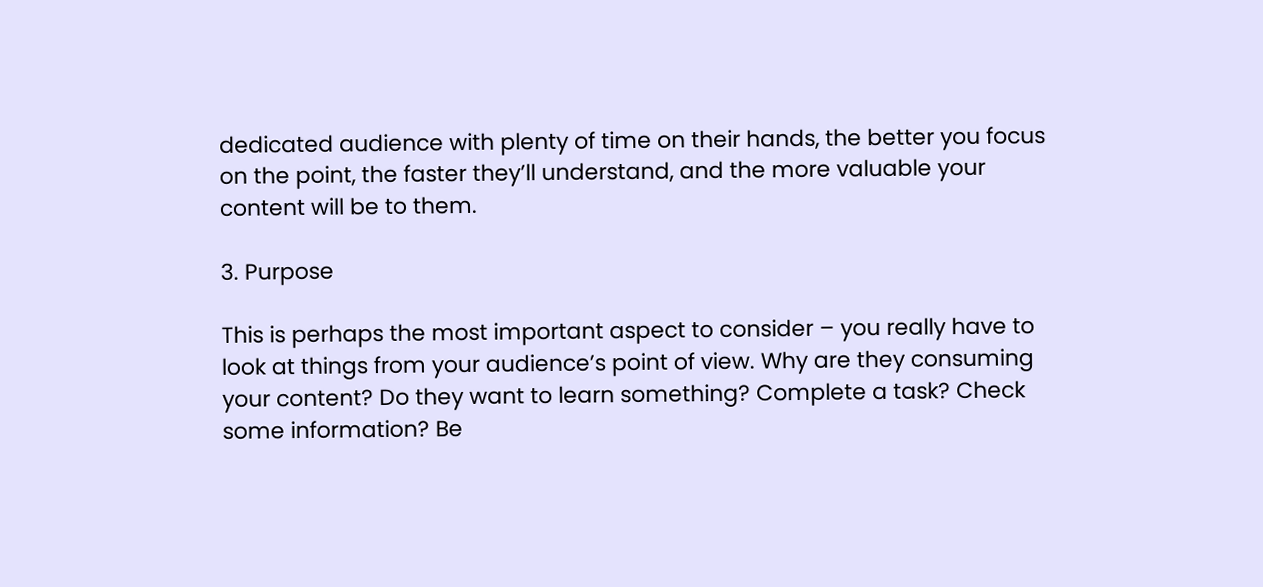dedicated audience with plenty of time on their hands, the better you focus on the point, the faster they’ll understand, and the more valuable your content will be to them.

3. Purpose

This is perhaps the most important aspect to consider – you really have to look at things from your audience’s point of view. Why are they consuming your content? Do they want to learn something? Complete a task? Check some information? Be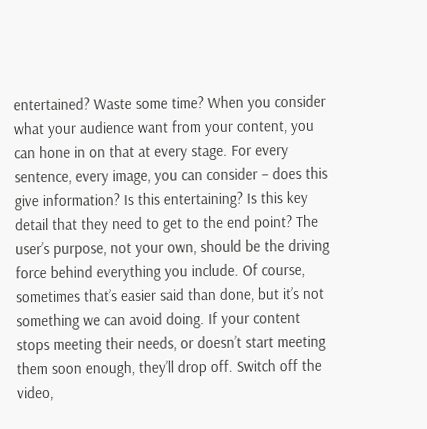entertained? Waste some time? When you consider what your audience want from your content, you can hone in on that at every stage. For every sentence, every image, you can consider – does this give information? Is this entertaining? Is this key detail that they need to get to the end point? The user’s purpose, not your own, should be the driving force behind everything you include. Of course, sometimes that’s easier said than done, but it’s not something we can avoid doing. If your content stops meeting their needs, or doesn’t start meeting them soon enough, they’ll drop off. Switch off the video,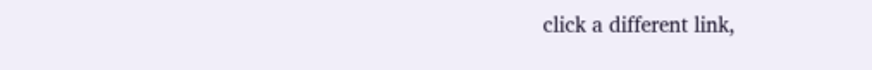click a different link,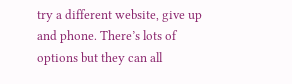try a different website, give up and phone. There’s lots of options but they can all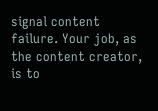signal content failure. Your job, as the content creator, is to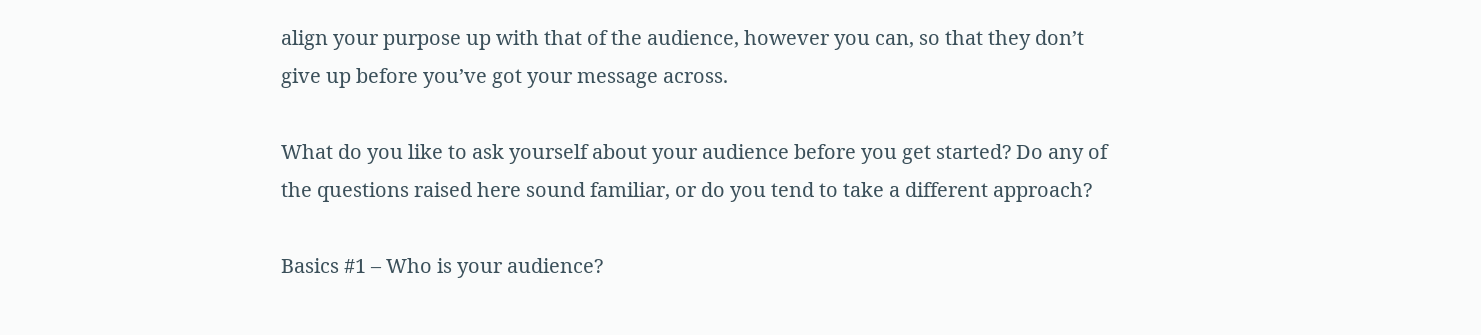align your purpose up with that of the audience, however you can, so that they don’t give up before you’ve got your message across.

What do you like to ask yourself about your audience before you get started? Do any of the questions raised here sound familiar, or do you tend to take a different approach?

Basics #1 – Who is your audience?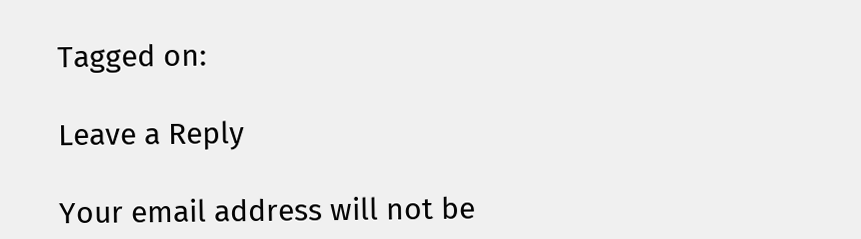Tagged on:

Leave a Reply

Your email address will not be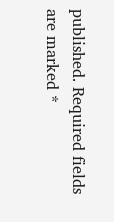published. Required fields are marked *